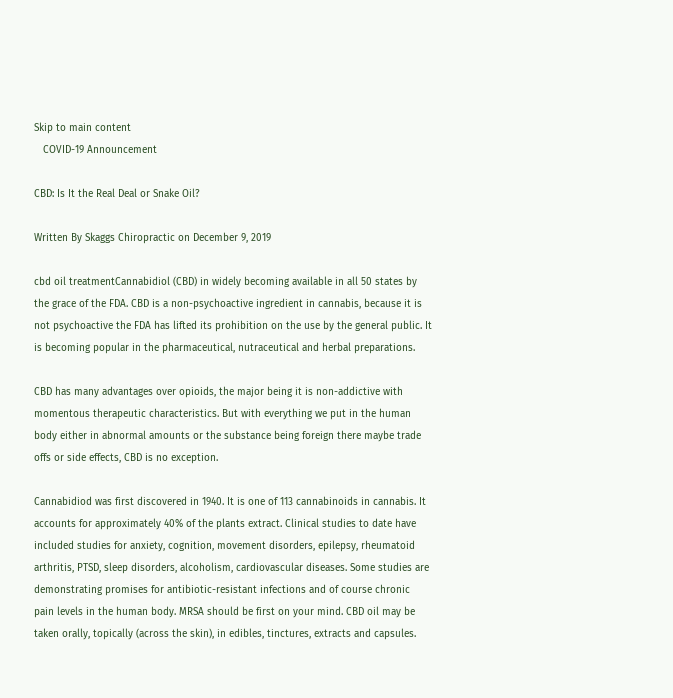Skip to main content
   COVID-19 Announcement

CBD: Is It the Real Deal or Snake Oil?

Written By Skaggs Chiropractic on December 9, 2019

cbd oil treatmentCannabidiol (CBD) in widely becoming available in all 50 states by the grace of the FDA. CBD is a non-psychoactive ingredient in cannabis, because it is not psychoactive the FDA has lifted its prohibition on the use by the general public. It is becoming popular in the pharmaceutical, nutraceutical and herbal preparations.

CBD has many advantages over opioids, the major being it is non-addictive with momentous therapeutic characteristics. But with everything we put in the human body either in abnormal amounts or the substance being foreign there maybe trade offs or side effects, CBD is no exception.

Cannabidiod was first discovered in 1940. It is one of 113 cannabinoids in cannabis. It accounts for approximately 40% of the plants extract. Clinical studies to date have included studies for anxiety, cognition, movement disorders, epilepsy, rheumatoid arthritis, PTSD, sleep disorders, alcoholism, cardiovascular diseases. Some studies are demonstrating promises for antibiotic-resistant infections and of course chronic pain levels in the human body. MRSA should be first on your mind. CBD oil may be taken orally, topically (across the skin), in edibles, tinctures, extracts and capsules.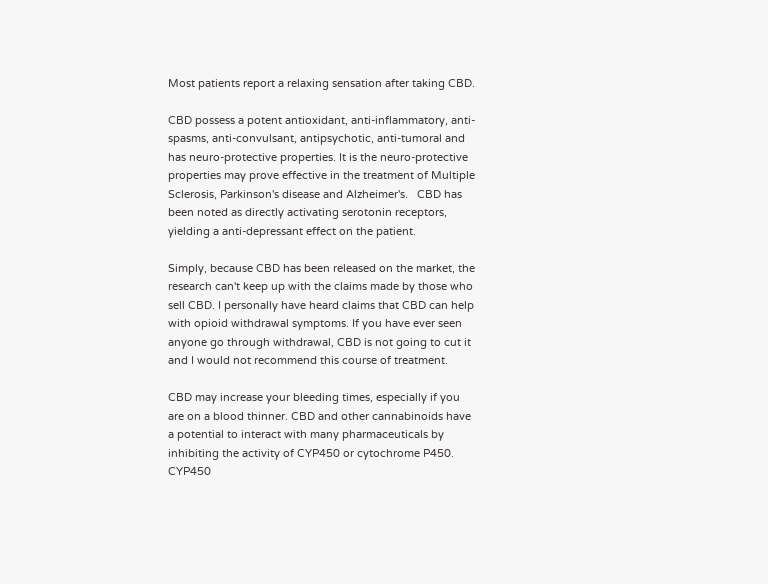Most patients report a relaxing sensation after taking CBD.

CBD possess a potent antioxidant, anti-inflammatory, anti-spasms, anti-convulsant, antipsychotic, anti-tumoral and has neuro-protective properties. It is the neuro-protective properties may prove effective in the treatment of Multiple Sclerosis, Parkinson's disease and Alzheimer's.   CBD has been noted as directly activating serotonin receptors, yielding a anti-depressant effect on the patient.

Simply, because CBD has been released on the market, the research can't keep up with the claims made by those who sell CBD. I personally have heard claims that CBD can help with opioid withdrawal symptoms. If you have ever seen anyone go through withdrawal, CBD is not going to cut it and I would not recommend this course of treatment.

CBD may increase your bleeding times, especially if you are on a blood thinner. CBD and other cannabinoids have a potential to interact with many pharmaceuticals by inhibiting the activity of CYP450 or cytochrome P450. CYP450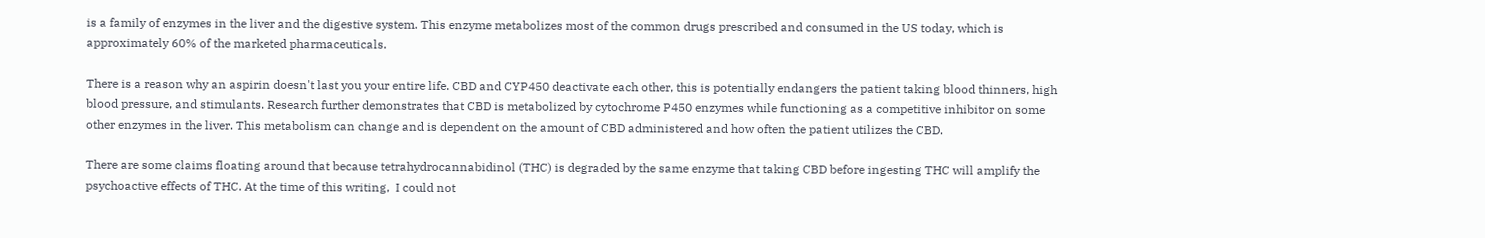is a family of enzymes in the liver and the digestive system. This enzyme metabolizes most of the common drugs prescribed and consumed in the US today, which is approximately 60% of the marketed pharmaceuticals.

There is a reason why an aspirin doesn't last you your entire life. CBD and CYP450 deactivate each other, this is potentially endangers the patient taking blood thinners, high blood pressure, and stimulants. Research further demonstrates that CBD is metabolized by cytochrome P450 enzymes while functioning as a competitive inhibitor on some other enzymes in the liver. This metabolism can change and is dependent on the amount of CBD administered and how often the patient utilizes the CBD.

There are some claims floating around that because tetrahydrocannabidinol (THC) is degraded by the same enzyme that taking CBD before ingesting THC will amplify the psychoactive effects of THC. At the time of this writing,  I could not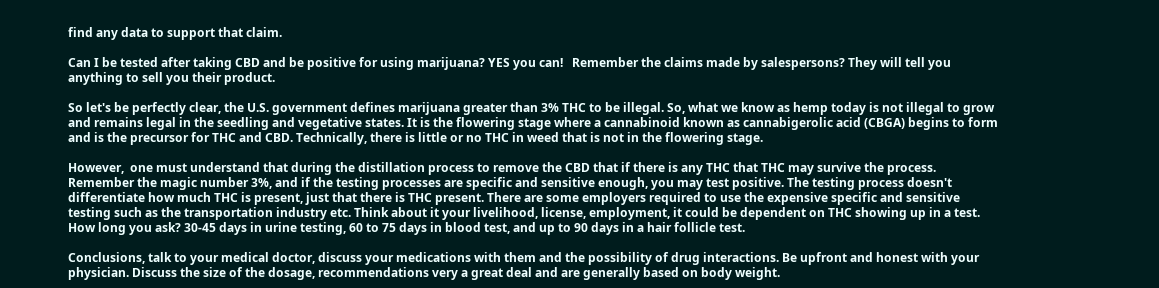find any data to support that claim.

Can I be tested after taking CBD and be positive for using marijuana? YES you can!   Remember the claims made by salespersons? They will tell you anything to sell you their product.

So let's be perfectly clear, the U.S. government defines marijuana greater than 3% THC to be illegal. So, what we know as hemp today is not illegal to grow and remains legal in the seedling and vegetative states. It is the flowering stage where a cannabinoid known as cannabigerolic acid (CBGA) begins to form and is the precursor for THC and CBD. Technically, there is little or no THC in weed that is not in the flowering stage.

However,  one must understand that during the distillation process to remove the CBD that if there is any THC that THC may survive the process. Remember the magic number 3%, and if the testing processes are specific and sensitive enough, you may test positive. The testing process doesn't differentiate how much THC is present, just that there is THC present. There are some employers required to use the expensive specific and sensitive testing such as the transportation industry etc. Think about it your livelihood, license, employment, it could be dependent on THC showing up in a test. How long you ask? 30-45 days in urine testing, 60 to 75 days in blood test, and up to 90 days in a hair follicle test.

Conclusions, talk to your medical doctor, discuss your medications with them and the possibility of drug interactions. Be upfront and honest with your physician. Discuss the size of the dosage, recommendations very a great deal and are generally based on body weight.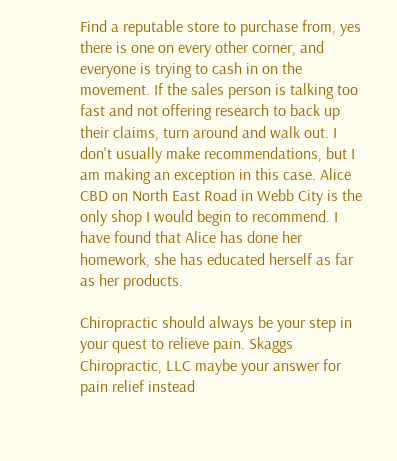Find a reputable store to purchase from, yes there is one on every other corner, and everyone is trying to cash in on the movement. If the sales person is talking too fast and not offering research to back up their claims, turn around and walk out. I don't usually make recommendations, but I am making an exception in this case. Alice CBD on North East Road in Webb City is the only shop I would begin to recommend. I have found that Alice has done her homework, she has educated herself as far as her products.

Chiropractic should always be your step in your quest to relieve pain. Skaggs Chiropractic, LLC maybe your answer for pain relief instead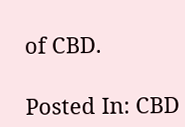of CBD.

Posted In: CBD